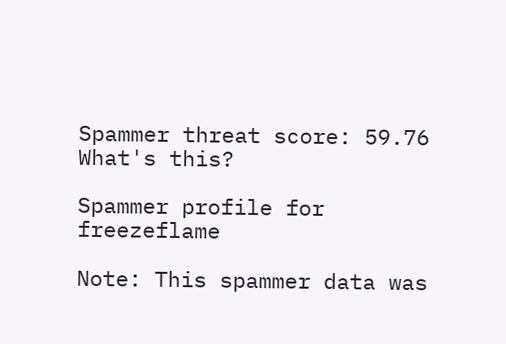Spammer threat score: 59.76
What's this?

Spammer profile for freezeflame

Note: This spammer data was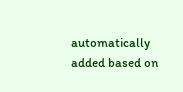automatically added based on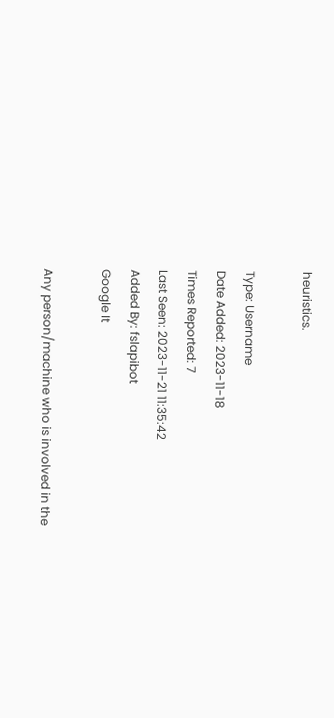heuristics.

Type: Username
Date Added: 2023-11-18
Times Reported: 7
Last Seen: 2023-11-21 11:35:42
Added By: fslapibot
Google It

Any person/machine who is involved in the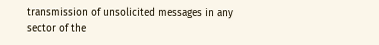transmission of unsolicited messages in any sector of the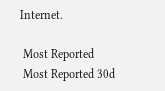Internet.

 Most Reported
 Most Reported 30d